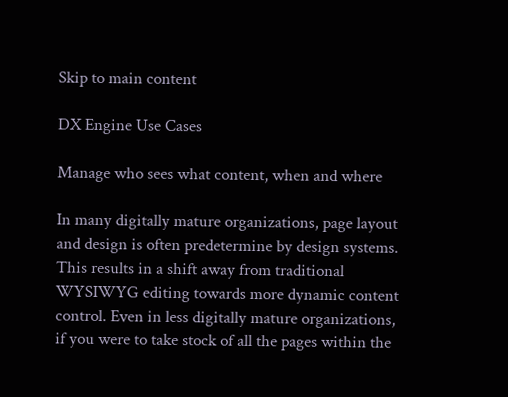Skip to main content

DX Engine Use Cases

Manage who sees what content, when and where

In many digitally mature organizations, page layout and design is often predetermine by design systems. This results in a shift away from traditional WYSIWYG editing towards more dynamic content control. Even in less digitally mature organizations, if you were to take stock of all the pages within the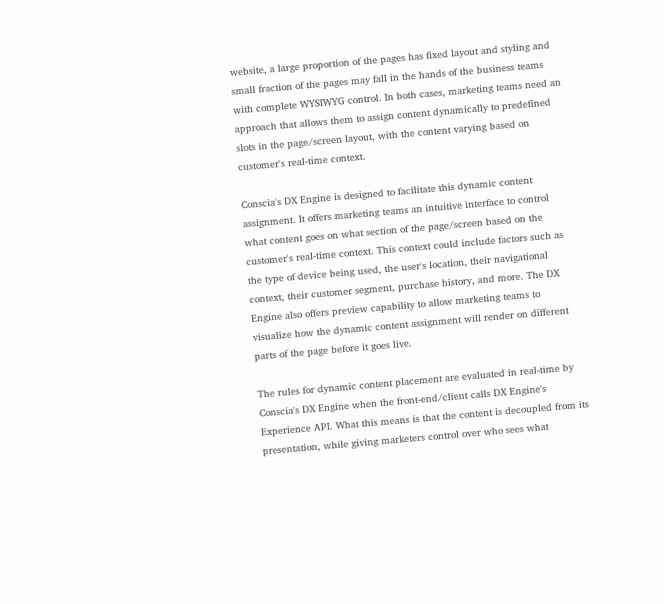website, a large proportion of the pages has fixed layout and styling and small fraction of the pages may fall in the hands of the business teams with complete WYSIWYG control. In both cases, marketing teams need an approach that allows them to assign content dynamically to predefined slots in the page/screen layout, with the content varying based on customer's real-time context.

Conscia's DX Engine is designed to facilitate this dynamic content assignment. It offers marketing teams an intuitive interface to control what content goes on what section of the page/screen based on the customer's real-time context. This context could include factors such as the type of device being used, the user's location, their navigational context, their customer segment, purchase history, and more. The DX Engine also offers preview capability to allow marketing teams to visualize how the dynamic content assignment will render on different parts of the page before it goes live.

The rules for dynamic content placement are evaluated in real-time by Conscia's DX Engine when the front-end/client calls DX Engine's Experience API. What this means is that the content is decoupled from its presentation, while giving marketers control over who sees what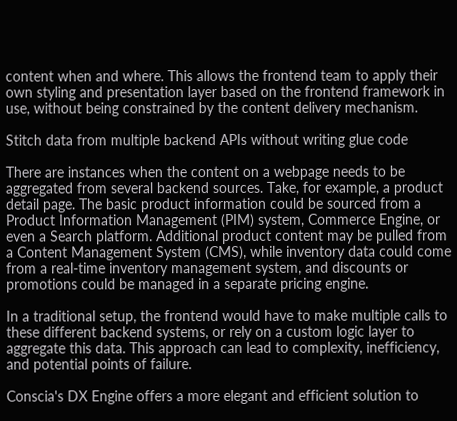content when and where. This allows the frontend team to apply their own styling and presentation layer based on the frontend framework in use, without being constrained by the content delivery mechanism.

Stitch data from multiple backend APIs without writing glue code

There are instances when the content on a webpage needs to be aggregated from several backend sources. Take, for example, a product detail page. The basic product information could be sourced from a Product Information Management (PIM) system, Commerce Engine, or even a Search platform. Additional product content may be pulled from a Content Management System (CMS), while inventory data could come from a real-time inventory management system, and discounts or promotions could be managed in a separate pricing engine.

In a traditional setup, the frontend would have to make multiple calls to these different backend systems, or rely on a custom logic layer to aggregate this data. This approach can lead to complexity, inefficiency, and potential points of failure.

Conscia's DX Engine offers a more elegant and efficient solution to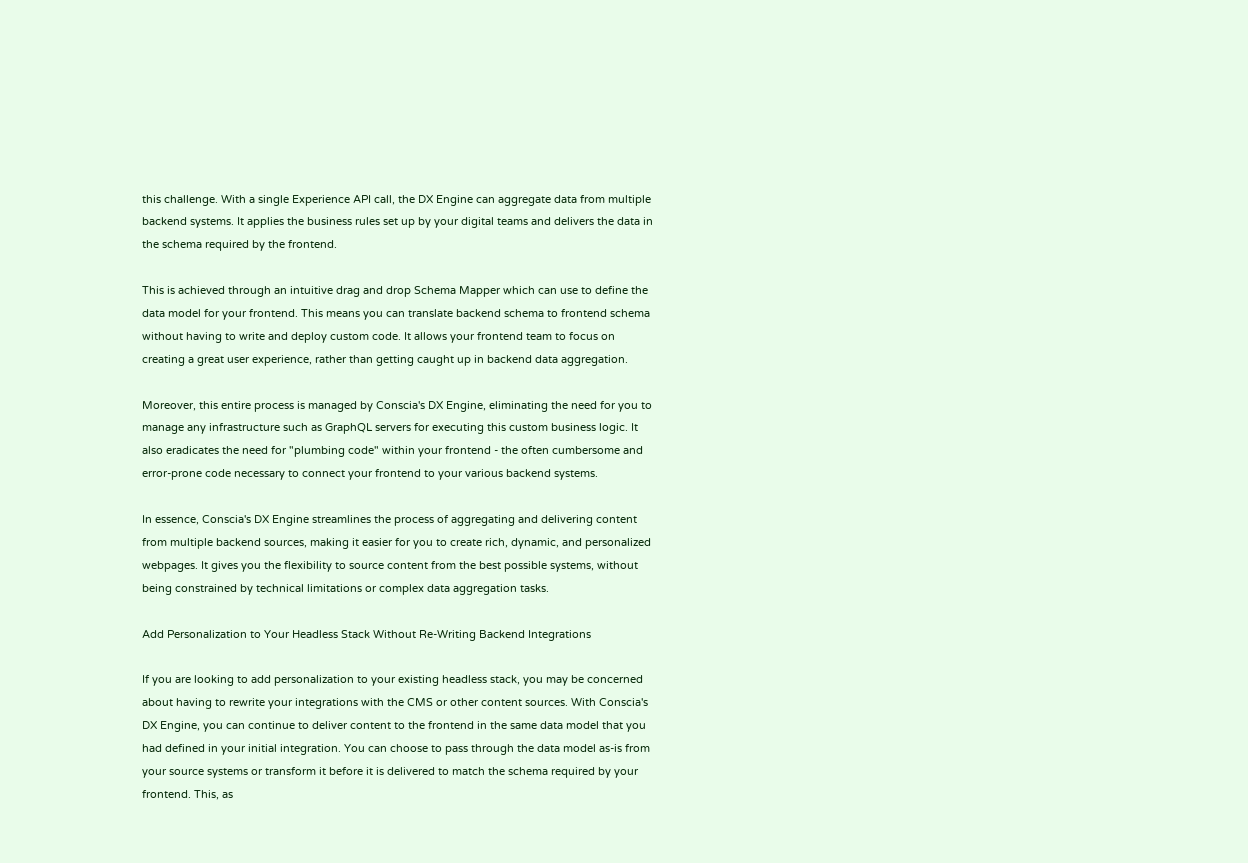this challenge. With a single Experience API call, the DX Engine can aggregate data from multiple backend systems. It applies the business rules set up by your digital teams and delivers the data in the schema required by the frontend.

This is achieved through an intuitive drag and drop Schema Mapper which can use to define the data model for your frontend. This means you can translate backend schema to frontend schema without having to write and deploy custom code. It allows your frontend team to focus on creating a great user experience, rather than getting caught up in backend data aggregation.

Moreover, this entire process is managed by Conscia's DX Engine, eliminating the need for you to manage any infrastructure such as GraphQL servers for executing this custom business logic. It also eradicates the need for "plumbing code" within your frontend - the often cumbersome and error-prone code necessary to connect your frontend to your various backend systems.

In essence, Conscia's DX Engine streamlines the process of aggregating and delivering content from multiple backend sources, making it easier for you to create rich, dynamic, and personalized webpages. It gives you the flexibility to source content from the best possible systems, without being constrained by technical limitations or complex data aggregation tasks.

Add Personalization to Your Headless Stack Without Re-Writing Backend Integrations

If you are looking to add personalization to your existing headless stack, you may be concerned about having to rewrite your integrations with the CMS or other content sources. With Conscia's DX Engine, you can continue to deliver content to the frontend in the same data model that you had defined in your initial integration. You can choose to pass through the data model as-is from your source systems or transform it before it is delivered to match the schema required by your frontend. This, as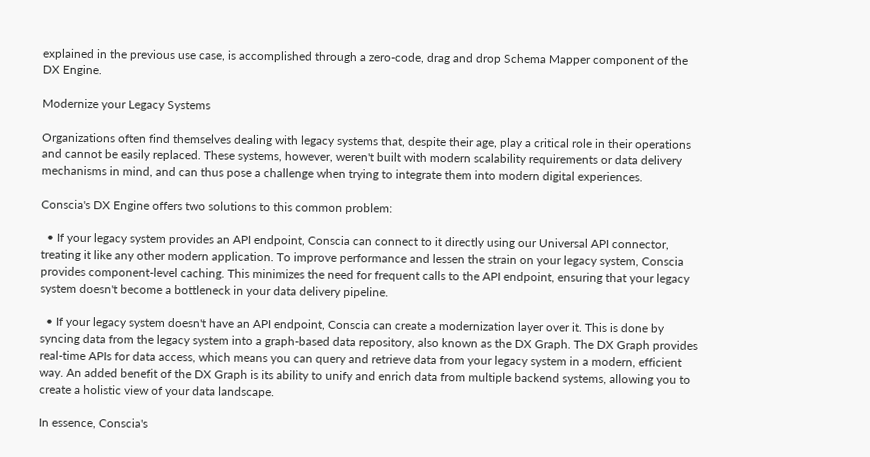explained in the previous use case, is accomplished through a zero-code, drag and drop Schema Mapper component of the DX Engine.

Modernize your Legacy Systems

Organizations often find themselves dealing with legacy systems that, despite their age, play a critical role in their operations and cannot be easily replaced. These systems, however, weren't built with modern scalability requirements or data delivery mechanisms in mind, and can thus pose a challenge when trying to integrate them into modern digital experiences.

Conscia's DX Engine offers two solutions to this common problem:

  • If your legacy system provides an API endpoint, Conscia can connect to it directly using our Universal API connector, treating it like any other modern application. To improve performance and lessen the strain on your legacy system, Conscia provides component-level caching. This minimizes the need for frequent calls to the API endpoint, ensuring that your legacy system doesn't become a bottleneck in your data delivery pipeline.

  • If your legacy system doesn't have an API endpoint, Conscia can create a modernization layer over it. This is done by syncing data from the legacy system into a graph-based data repository, also known as the DX Graph. The DX Graph provides real-time APIs for data access, which means you can query and retrieve data from your legacy system in a modern, efficient way. An added benefit of the DX Graph is its ability to unify and enrich data from multiple backend systems, allowing you to create a holistic view of your data landscape.

In essence, Conscia's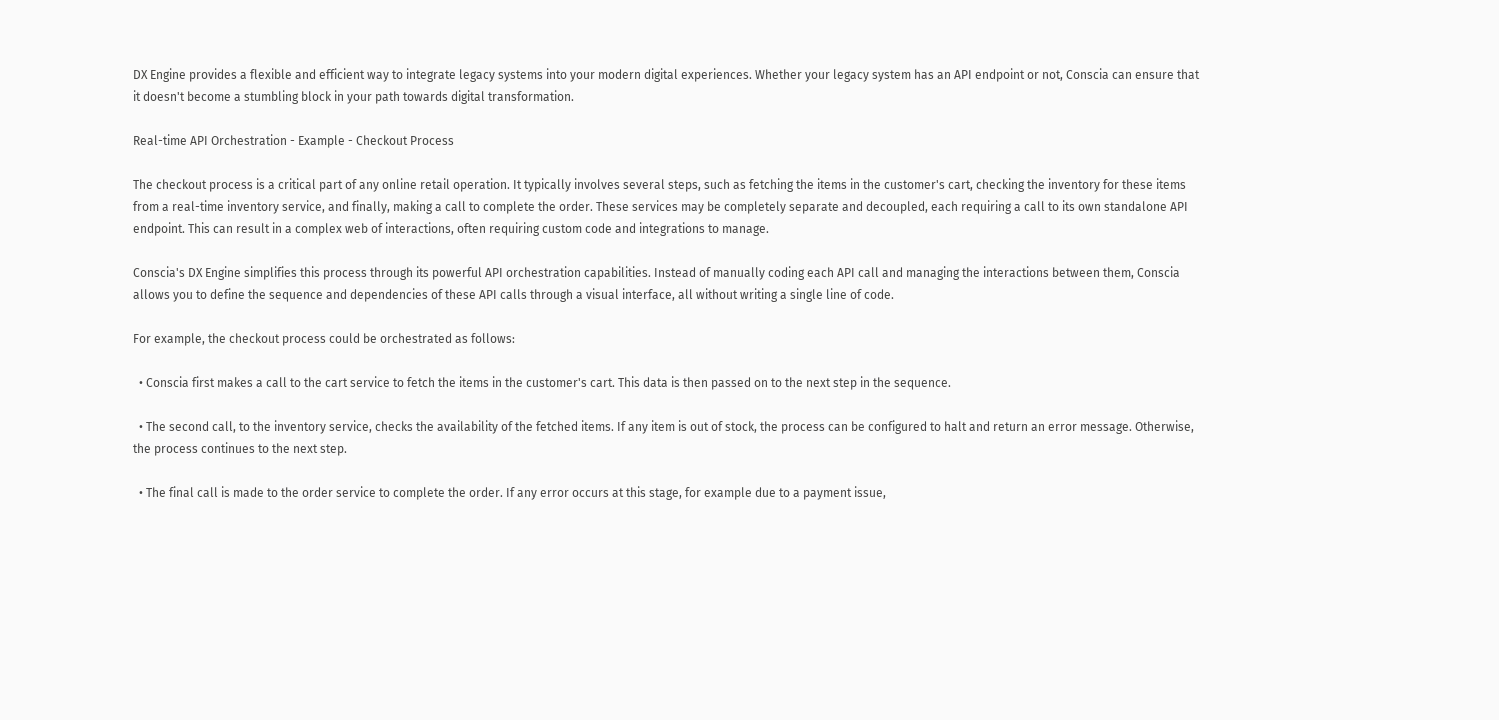DX Engine provides a flexible and efficient way to integrate legacy systems into your modern digital experiences. Whether your legacy system has an API endpoint or not, Conscia can ensure that it doesn't become a stumbling block in your path towards digital transformation.

Real-time API Orchestration - Example - Checkout Process

The checkout process is a critical part of any online retail operation. It typically involves several steps, such as fetching the items in the customer's cart, checking the inventory for these items from a real-time inventory service, and finally, making a call to complete the order. These services may be completely separate and decoupled, each requiring a call to its own standalone API endpoint. This can result in a complex web of interactions, often requiring custom code and integrations to manage.

Conscia's DX Engine simplifies this process through its powerful API orchestration capabilities. Instead of manually coding each API call and managing the interactions between them, Conscia allows you to define the sequence and dependencies of these API calls through a visual interface, all without writing a single line of code.

For example, the checkout process could be orchestrated as follows:

  • Conscia first makes a call to the cart service to fetch the items in the customer's cart. This data is then passed on to the next step in the sequence.

  • The second call, to the inventory service, checks the availability of the fetched items. If any item is out of stock, the process can be configured to halt and return an error message. Otherwise, the process continues to the next step.

  • The final call is made to the order service to complete the order. If any error occurs at this stage, for example due to a payment issue,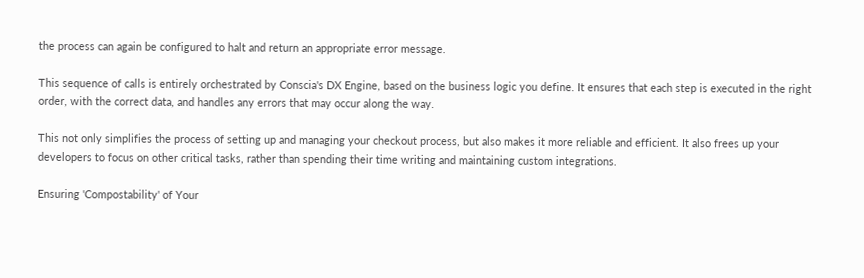the process can again be configured to halt and return an appropriate error message.

This sequence of calls is entirely orchestrated by Conscia's DX Engine, based on the business logic you define. It ensures that each step is executed in the right order, with the correct data, and handles any errors that may occur along the way.

This not only simplifies the process of setting up and managing your checkout process, but also makes it more reliable and efficient. It also frees up your developers to focus on other critical tasks, rather than spending their time writing and maintaining custom integrations.

Ensuring 'Compostability' of Your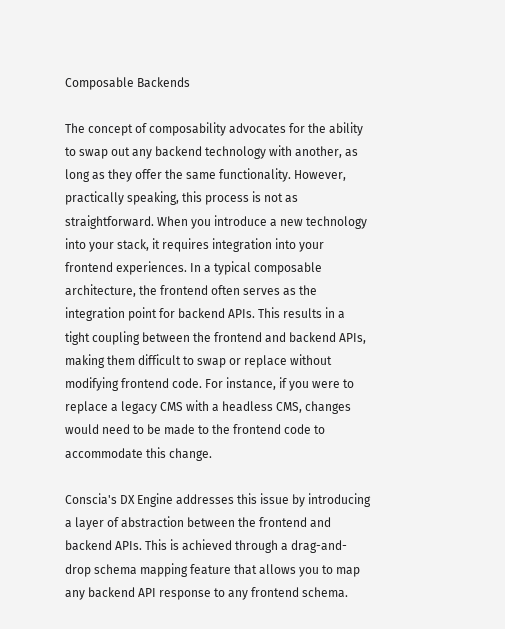Composable Backends

The concept of composability advocates for the ability to swap out any backend technology with another, as long as they offer the same functionality. However, practically speaking, this process is not as straightforward. When you introduce a new technology into your stack, it requires integration into your frontend experiences. In a typical composable architecture, the frontend often serves as the integration point for backend APIs. This results in a tight coupling between the frontend and backend APIs, making them difficult to swap or replace without modifying frontend code. For instance, if you were to replace a legacy CMS with a headless CMS, changes would need to be made to the frontend code to accommodate this change.

Conscia's DX Engine addresses this issue by introducing a layer of abstraction between the frontend and backend APIs. This is achieved through a drag-and-drop schema mapping feature that allows you to map any backend API response to any frontend schema.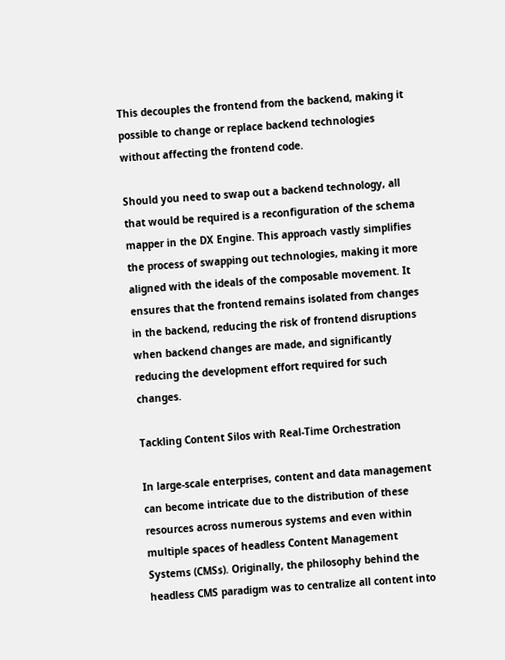This decouples the frontend from the backend, making it possible to change or replace backend technologies without affecting the frontend code.

Should you need to swap out a backend technology, all that would be required is a reconfiguration of the schema mapper in the DX Engine. This approach vastly simplifies the process of swapping out technologies, making it more aligned with the ideals of the composable movement. It ensures that the frontend remains isolated from changes in the backend, reducing the risk of frontend disruptions when backend changes are made, and significantly reducing the development effort required for such changes.

Tackling Content Silos with Real-Time Orchestration

In large-scale enterprises, content and data management can become intricate due to the distribution of these resources across numerous systems and even within multiple spaces of headless Content Management Systems (CMSs). Originally, the philosophy behind the headless CMS paradigm was to centralize all content into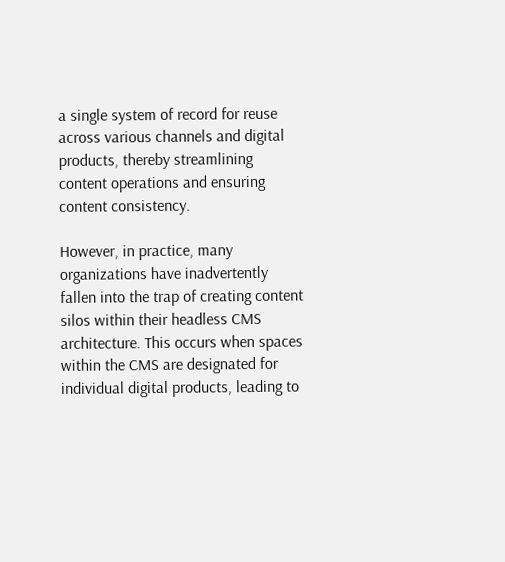a single system of record for reuse across various channels and digital products, thereby streamlining content operations and ensuring content consistency.

However, in practice, many organizations have inadvertently fallen into the trap of creating content silos within their headless CMS architecture. This occurs when spaces within the CMS are designated for individual digital products, leading to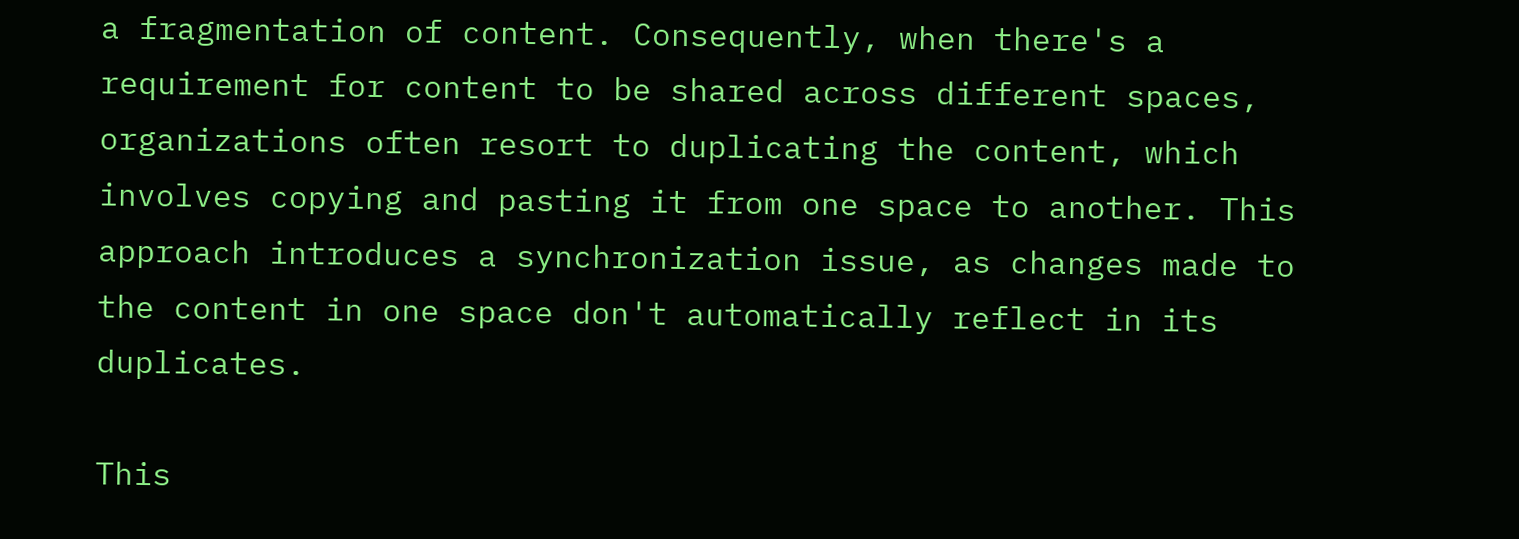a fragmentation of content. Consequently, when there's a requirement for content to be shared across different spaces, organizations often resort to duplicating the content, which involves copying and pasting it from one space to another. This approach introduces a synchronization issue, as changes made to the content in one space don't automatically reflect in its duplicates.

This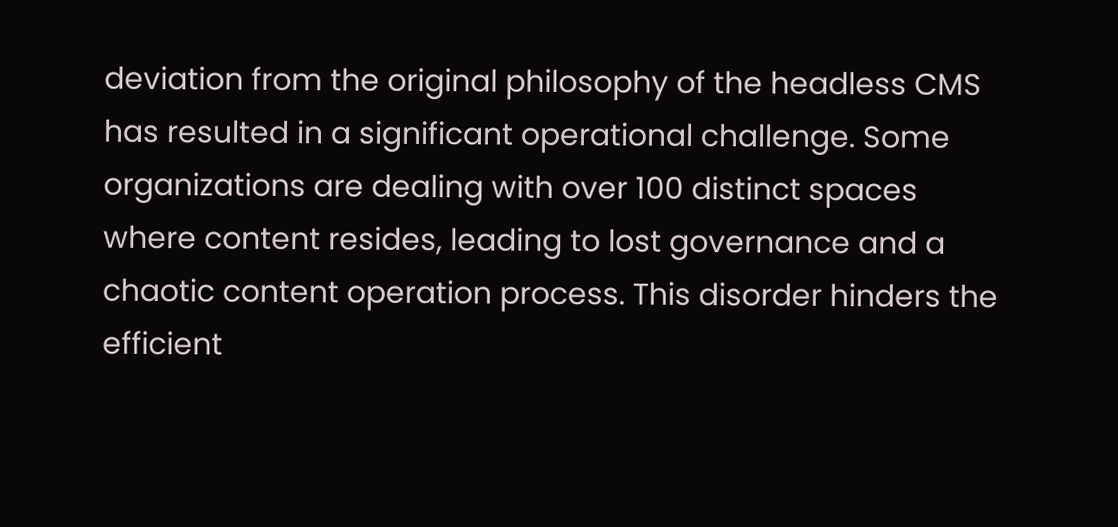deviation from the original philosophy of the headless CMS has resulted in a significant operational challenge. Some organizations are dealing with over 100 distinct spaces where content resides, leading to lost governance and a chaotic content operation process. This disorder hinders the efficient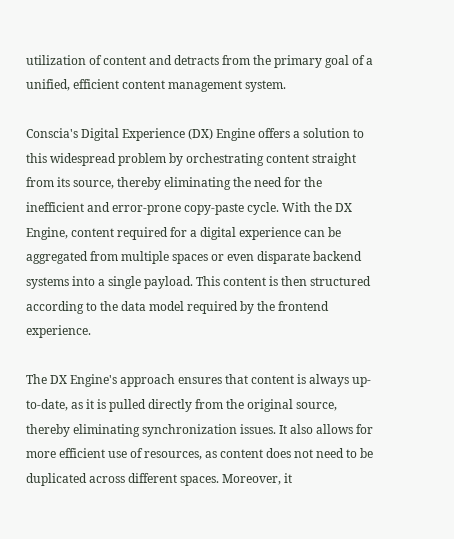utilization of content and detracts from the primary goal of a unified, efficient content management system.

Conscia's Digital Experience (DX) Engine offers a solution to this widespread problem by orchestrating content straight from its source, thereby eliminating the need for the inefficient and error-prone copy-paste cycle. With the DX Engine, content required for a digital experience can be aggregated from multiple spaces or even disparate backend systems into a single payload. This content is then structured according to the data model required by the frontend experience.

The DX Engine's approach ensures that content is always up-to-date, as it is pulled directly from the original source, thereby eliminating synchronization issues. It also allows for more efficient use of resources, as content does not need to be duplicated across different spaces. Moreover, it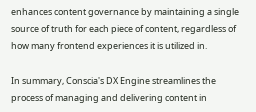enhances content governance by maintaining a single source of truth for each piece of content, regardless of how many frontend experiences it is utilized in.

In summary, Conscia's DX Engine streamlines the process of managing and delivering content in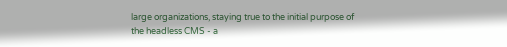large organizations, staying true to the initial purpose of the headless CMS - a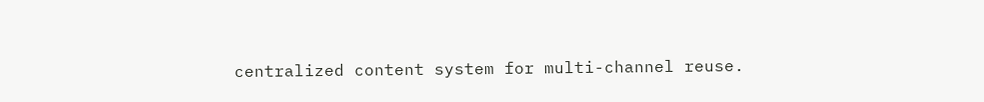centralized content system for multi-channel reuse.